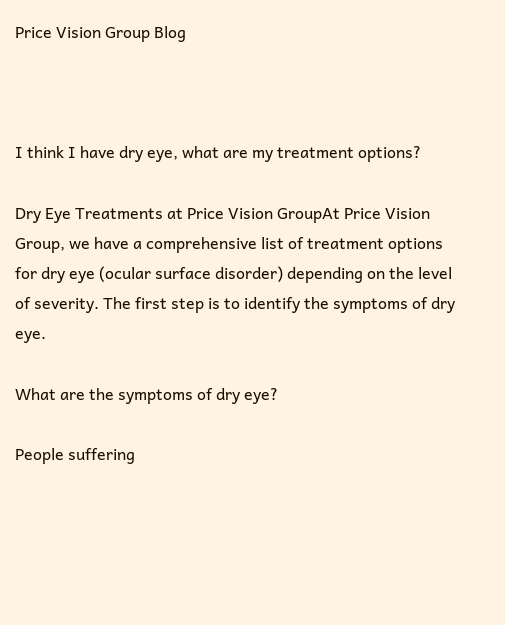Price Vision Group Blog



I think I have dry eye, what are my treatment options?

Dry Eye Treatments at Price Vision GroupAt Price Vision Group, we have a comprehensive list of treatment options for dry eye (ocular surface disorder) depending on the level of severity. The first step is to identify the symptoms of dry eye.

What are the symptoms of dry eye?

People suffering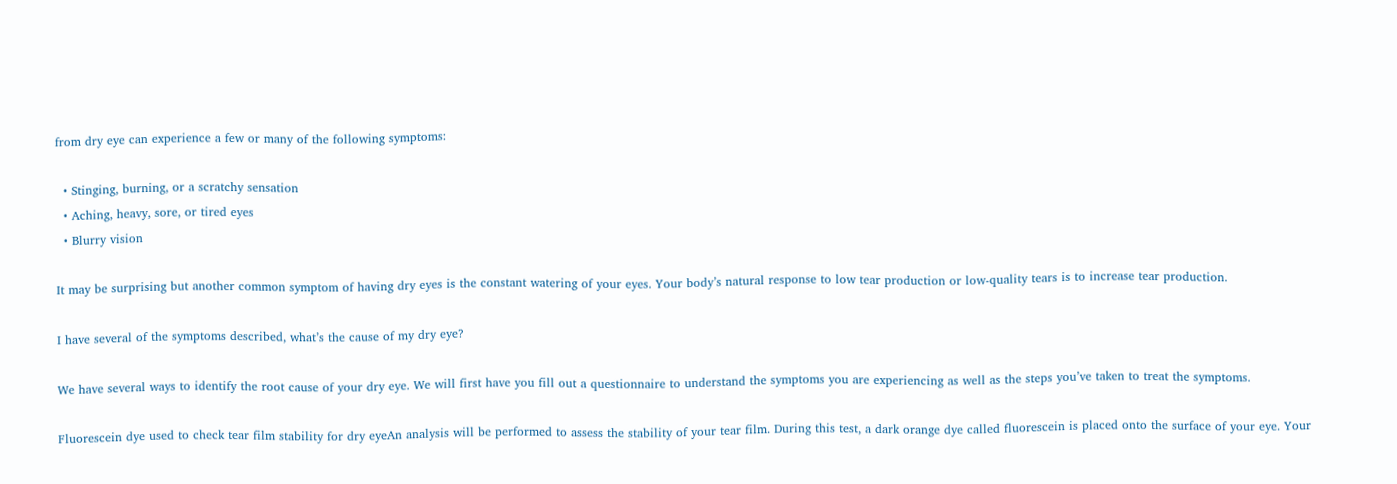from dry eye can experience a few or many of the following symptoms:

  • Stinging, burning, or a scratchy sensation
  • Aching, heavy, sore, or tired eyes
  • Blurry vision

It may be surprising but another common symptom of having dry eyes is the constant watering of your eyes. Your body’s natural response to low tear production or low-quality tears is to increase tear production.

I have several of the symptoms described, what’s the cause of my dry eye?

We have several ways to identify the root cause of your dry eye. We will first have you fill out a questionnaire to understand the symptoms you are experiencing as well as the steps you’ve taken to treat the symptoms.

Fluorescein dye used to check tear film stability for dry eyeAn analysis will be performed to assess the stability of your tear film. During this test, a dark orange dye called fluorescein is placed onto the surface of your eye. Your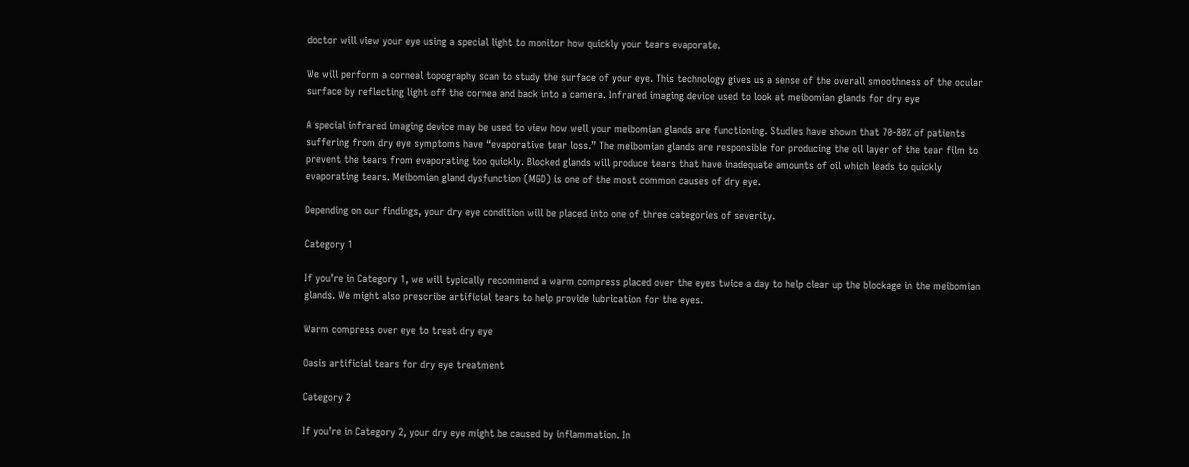doctor will view your eye using a special light to monitor how quickly your tears evaporate.

We will perform a corneal topography scan to study the surface of your eye. This technology gives us a sense of the overall smoothness of the ocular surface by reflecting light off the cornea and back into a camera. Infrared imaging device used to look at meibomian glands for dry eye

A special infrared imaging device may be used to view how well your meibomian glands are functioning. Studies have shown that 70-80% of patients suffering from dry eye symptoms have “evaporative tear loss.” The meibomian glands are responsible for producing the oil layer of the tear film to prevent the tears from evaporating too quickly. Blocked glands will produce tears that have inadequate amounts of oil which leads to quickly evaporating tears. Meibomian gland dysfunction (MGD) is one of the most common causes of dry eye.

Depending on our findings, your dry eye condition will be placed into one of three categories of severity.

Category 1

If you’re in Category 1, we will typically recommend a warm compress placed over the eyes twice a day to help clear up the blockage in the meibomian glands. We might also prescribe artificial tears to help provide lubrication for the eyes.

Warm compress over eye to treat dry eye

Oasis artificial tears for dry eye treatment

Category 2

If you’re in Category 2, your dry eye might be caused by inflammation. In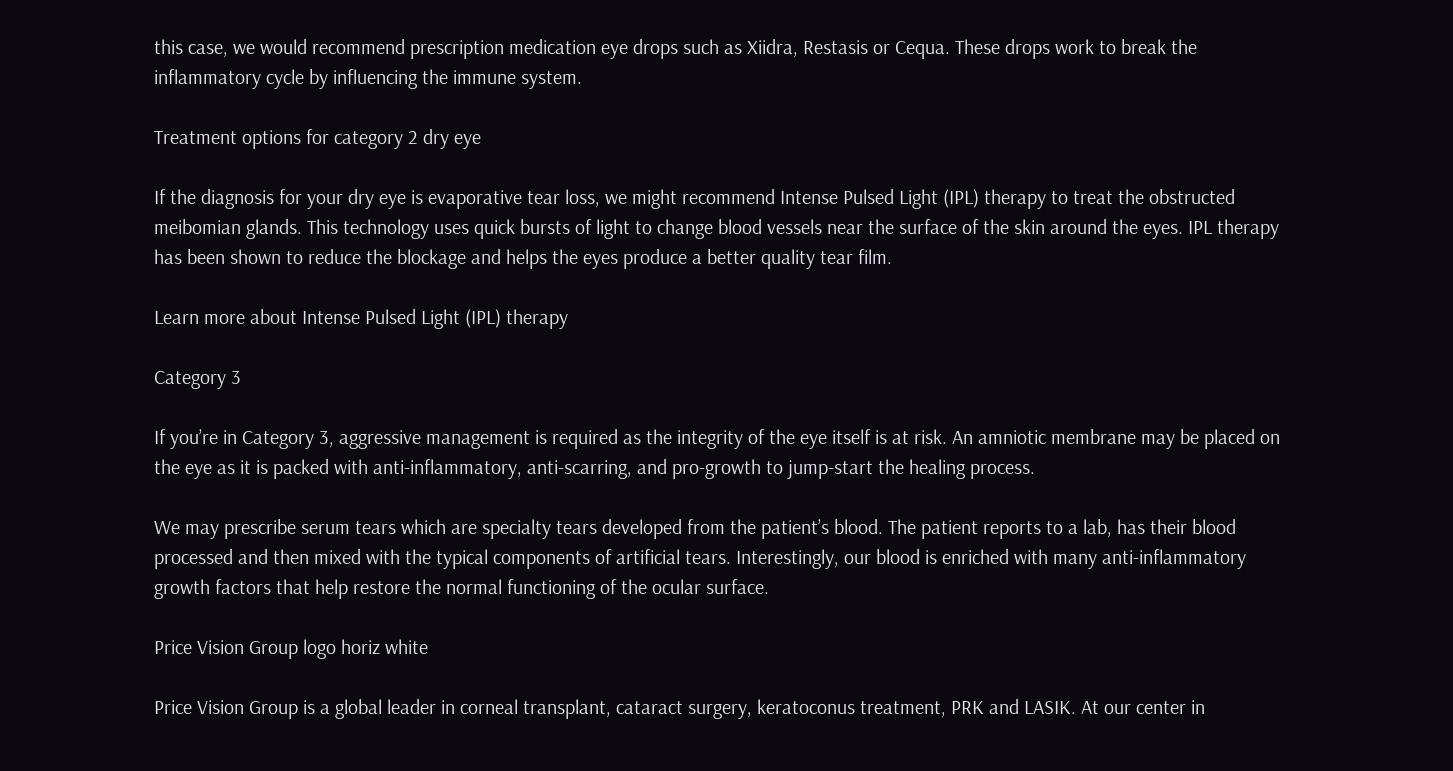this case, we would recommend prescription medication eye drops such as Xiidra, Restasis or Cequa. These drops work to break the inflammatory cycle by influencing the immune system.

Treatment options for category 2 dry eye

If the diagnosis for your dry eye is evaporative tear loss, we might recommend Intense Pulsed Light (IPL) therapy to treat the obstructed meibomian glands. This technology uses quick bursts of light to change blood vessels near the surface of the skin around the eyes. IPL therapy has been shown to reduce the blockage and helps the eyes produce a better quality tear film.

Learn more about Intense Pulsed Light (IPL) therapy

Category 3

If you’re in Category 3, aggressive management is required as the integrity of the eye itself is at risk. An amniotic membrane may be placed on the eye as it is packed with anti-inflammatory, anti-scarring, and pro-growth to jump-start the healing process.

We may prescribe serum tears which are specialty tears developed from the patient’s blood. The patient reports to a lab, has their blood processed and then mixed with the typical components of artificial tears. Interestingly, our blood is enriched with many anti-inflammatory growth factors that help restore the normal functioning of the ocular surface.

Price Vision Group logo horiz white

Price Vision Group is a global leader in corneal transplant, cataract surgery, keratoconus treatment, PRK and LASIK. At our center in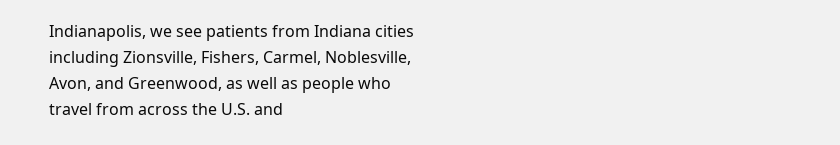Indianapolis, we see patients from Indiana cities including Zionsville, Fishers, Carmel, Noblesville, Avon, and Greenwood, as well as people who travel from across the U.S. and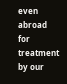even abroad for treatment by our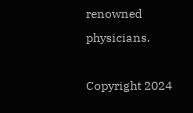renowned physicians.

Copyright 2024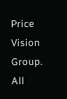Price Vision Group. All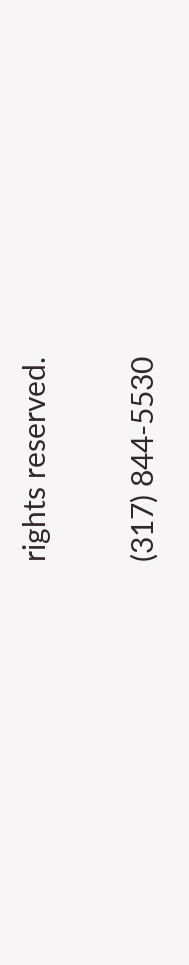rights reserved.

(317) 844-5530